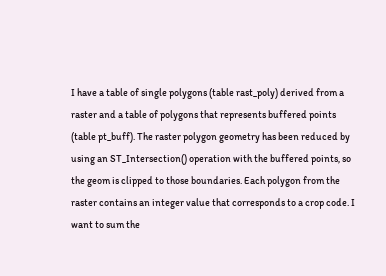I have a table of single polygons (table rast_poly) derived from a raster and a table of polygons that represents buffered points (table pt_buff). The raster polygon geometry has been reduced by using an ST_Intersection() operation with the buffered points, so the geom is clipped to those boundaries. Each polygon from the raster contains an integer value that corresponds to a crop code. I want to sum the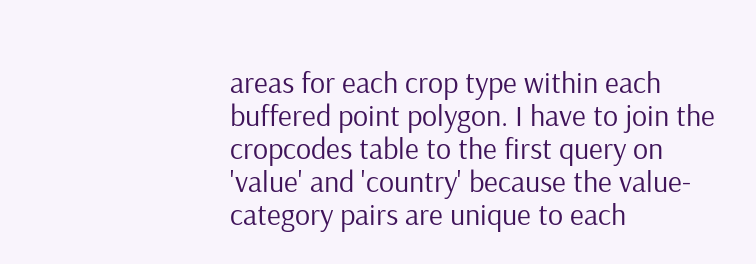areas for each crop type within each buffered point polygon. I have to join the cropcodes table to the first query on 'value' and 'country' because the value-category pairs are unique to each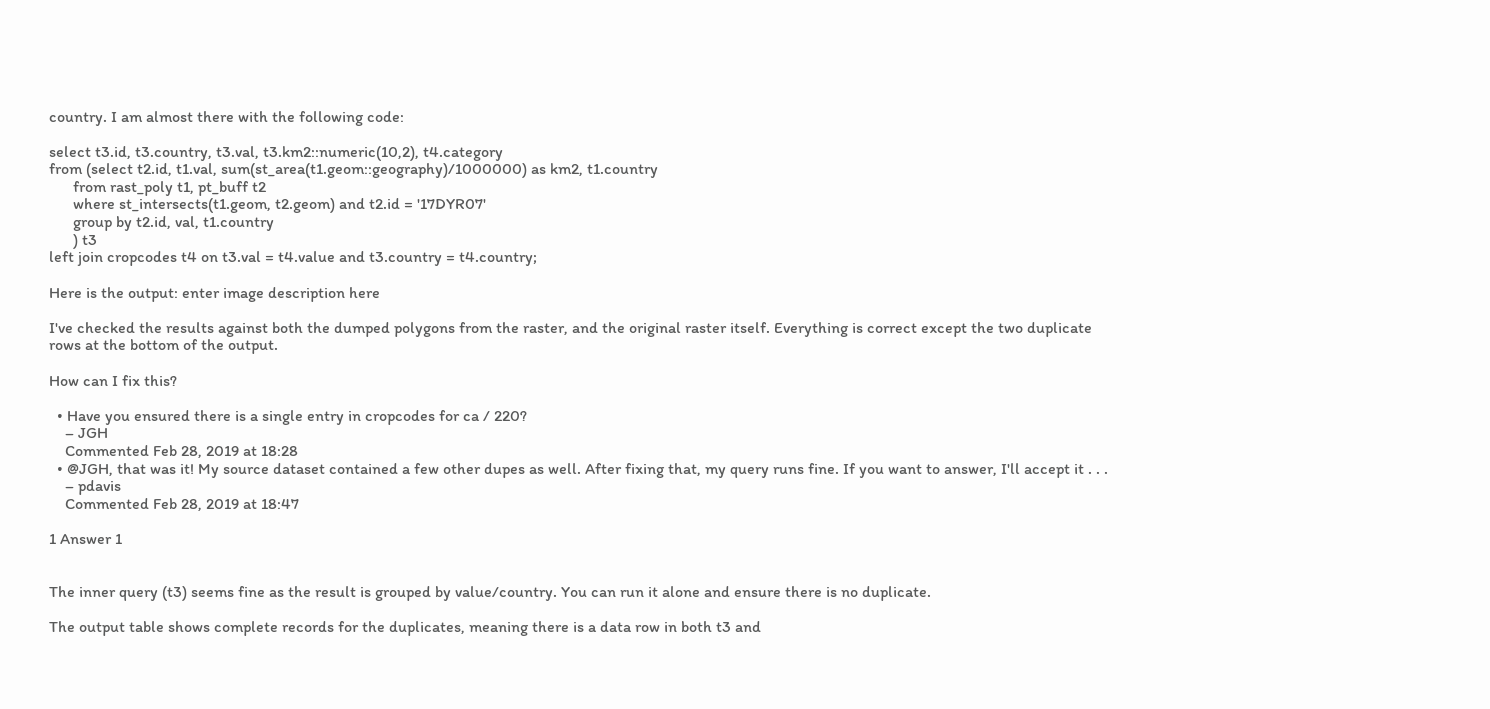country. I am almost there with the following code:

select t3.id, t3.country, t3.val, t3.km2::numeric(10,2), t4.category
from (select t2.id, t1.val, sum(st_area(t1.geom::geography)/1000000) as km2, t1.country
      from rast_poly t1, pt_buff t2
      where st_intersects(t1.geom, t2.geom) and t2.id = '17DYR07'
      group by t2.id, val, t1.country
      ) t3
left join cropcodes t4 on t3.val = t4.value and t3.country = t4.country;

Here is the output: enter image description here

I've checked the results against both the dumped polygons from the raster, and the original raster itself. Everything is correct except the two duplicate rows at the bottom of the output.

How can I fix this?

  • Have you ensured there is a single entry in cropcodes for ca / 220?
    – JGH
    Commented Feb 28, 2019 at 18:28
  • @JGH, that was it! My source dataset contained a few other dupes as well. After fixing that, my query runs fine. If you want to answer, I'll accept it . . .
    – pdavis
    Commented Feb 28, 2019 at 18:47

1 Answer 1


The inner query (t3) seems fine as the result is grouped by value/country. You can run it alone and ensure there is no duplicate.

The output table shows complete records for the duplicates, meaning there is a data row in both t3 and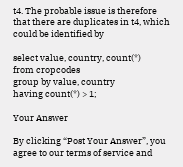t4. The probable issue is therefore that there are duplicates in t4, which could be identified by

select value, country, count(*)
from cropcodes
group by value, country
having count(*) > 1;

Your Answer

By clicking “Post Your Answer”, you agree to our terms of service and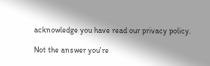acknowledge you have read our privacy policy.

Not the answer you're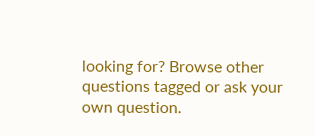looking for? Browse other questions tagged or ask your own question.